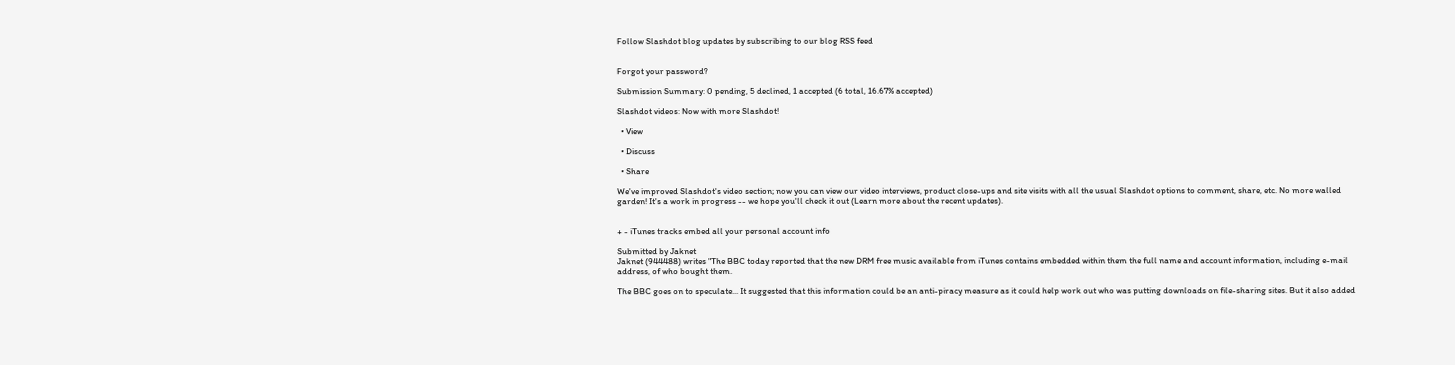Follow Slashdot blog updates by subscribing to our blog RSS feed


Forgot your password?

Submission Summary: 0 pending, 5 declined, 1 accepted (6 total, 16.67% accepted)

Slashdot videos: Now with more Slashdot!

  • View

  • Discuss

  • Share

We've improved Slashdot's video section; now you can view our video interviews, product close-ups and site visits with all the usual Slashdot options to comment, share, etc. No more walled garden! It's a work in progress -- we hope you'll check it out (Learn more about the recent updates).


+ - iTunes tracks embed all your personal account info

Submitted by Jaknet
Jaknet (944488) writes "The BBC today reported that the new DRM free music available from iTunes contains embedded within them the full name and account information, including e-mail address, of who bought them.

The BBC goes on to speculate... It suggested that this information could be an anti-piracy measure as it could help work out who was putting downloads on file-sharing sites. But it also added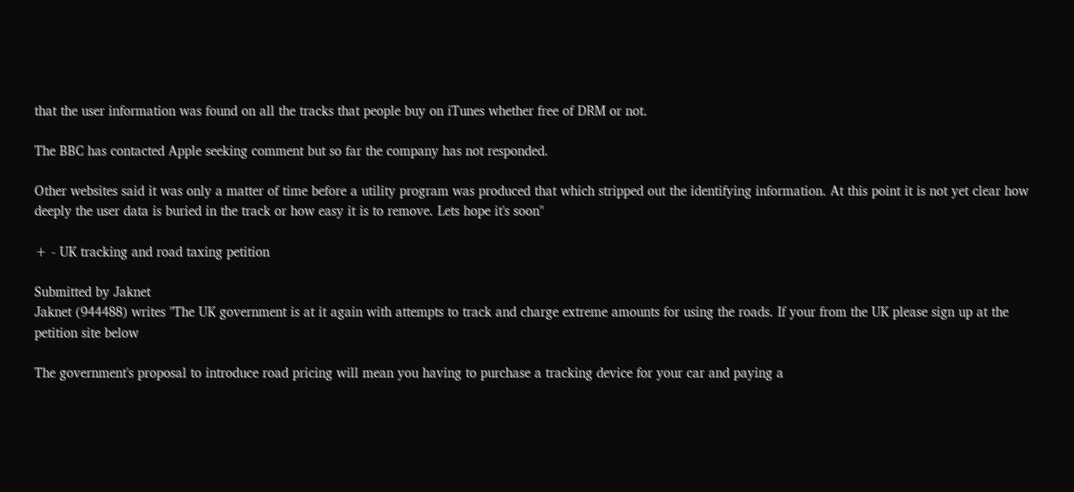that the user information was found on all the tracks that people buy on iTunes whether free of DRM or not.

The BBC has contacted Apple seeking comment but so far the company has not responded.

Other websites said it was only a matter of time before a utility program was produced that which stripped out the identifying information. At this point it is not yet clear how deeply the user data is buried in the track or how easy it is to remove. Lets hope it's soon"

+ - UK tracking and road taxing petition

Submitted by Jaknet
Jaknet (944488) writes "The UK government is at it again with attempts to track and charge extreme amounts for using the roads. If your from the UK please sign up at the petition site below

The government's proposal to introduce road pricing will mean you having to purchase a tracking device for your car and paying a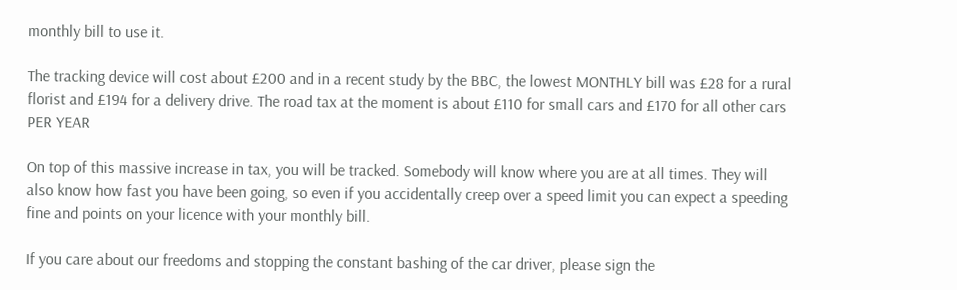monthly bill to use it.

The tracking device will cost about £200 and in a recent study by the BBC, the lowest MONTHLY bill was £28 for a rural florist and £194 for a delivery drive. The road tax at the moment is about £110 for small cars and £170 for all other cars PER YEAR

On top of this massive increase in tax, you will be tracked. Somebody will know where you are at all times. They will also know how fast you have been going, so even if you accidentally creep over a speed limit you can expect a speeding fine and points on your licence with your monthly bill.

If you care about our freedoms and stopping the constant bashing of the car driver, please sign the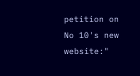petition on No 10's new website:"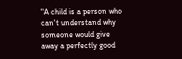"A child is a person who can't understand why someone would give away a perfectly good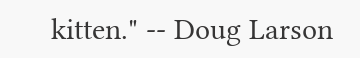kitten." -- Doug Larson